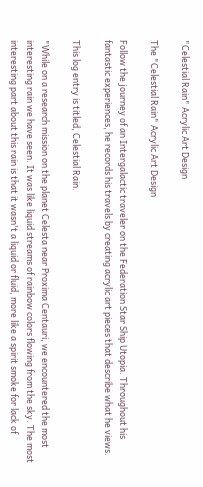"Celestial Rain" Acrylic Art Design

The "Celestial Rain" Acrylic Art Design

Follow the journey of an Intergalactic traveler on the Federation Star Ship Utopia. Throughout his fantastic experiences, he records his travels by creating acrylic art pieces that describe what he views.

This log entry is titled, Celestial Rain.

"While on a research mission on the planet Celesta near Proxima Centauri, we encountered the most interesting rain we have seen. It was like liquid streams of rainbow colors flowing from the sky. The most interesting part about this rain is that it wasn't a liquid or fluid, more like a spirit smoke for lack of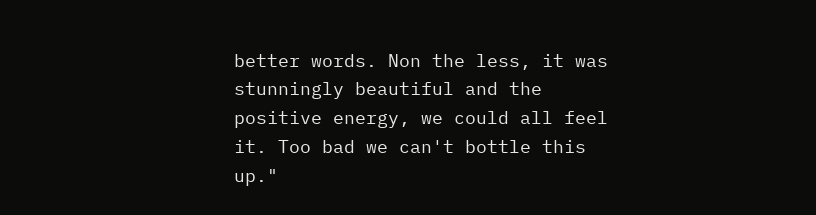better words. Non the less, it was stunningly beautiful and the positive energy, we could all feel it. Too bad we can't bottle this up."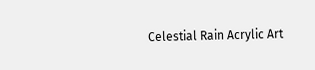Celestial Rain Acrylic Art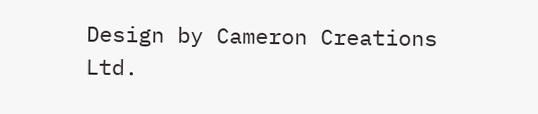Design by Cameron Creations Ltd.